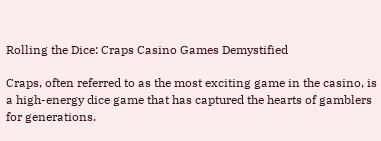Rolling the Dice: Craps Casino Games Demystified

Craps, often referred to as the most exciting game in the casino, is a high-energy dice game that has captured the hearts of gamblers for generations.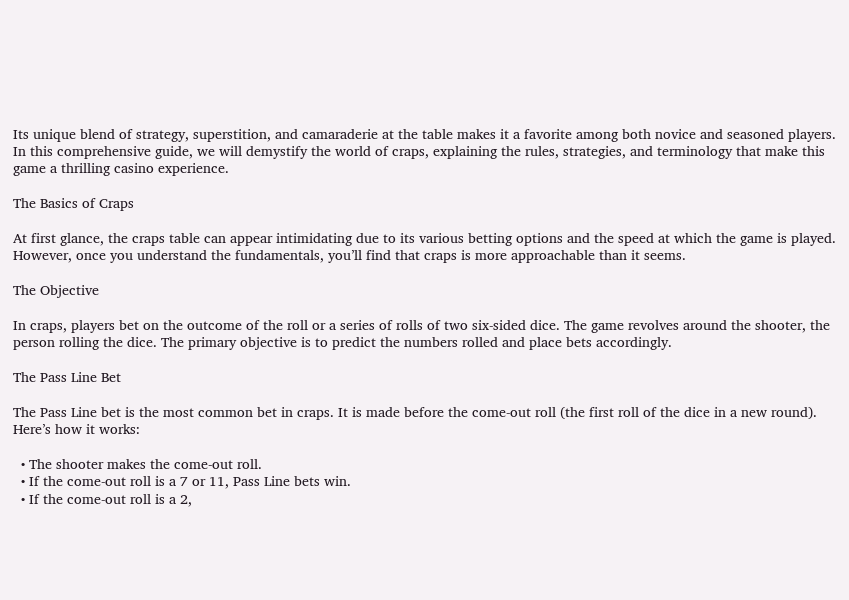Its unique blend of strategy, superstition, and camaraderie at the table makes it a favorite among both novice and seasoned players. In this comprehensive guide, we will demystify the world of craps, explaining the rules, strategies, and terminology that make this game a thrilling casino experience.

The Basics of Craps

At first glance, the craps table can appear intimidating due to its various betting options and the speed at which the game is played. However, once you understand the fundamentals, you’ll find that craps is more approachable than it seems.

The Objective

In craps, players bet on the outcome of the roll or a series of rolls of two six-sided dice. The game revolves around the shooter, the person rolling the dice. The primary objective is to predict the numbers rolled and place bets accordingly.

The Pass Line Bet

The Pass Line bet is the most common bet in craps. It is made before the come-out roll (the first roll of the dice in a new round). Here’s how it works:

  • The shooter makes the come-out roll.
  • If the come-out roll is a 7 or 11, Pass Line bets win.
  • If the come-out roll is a 2,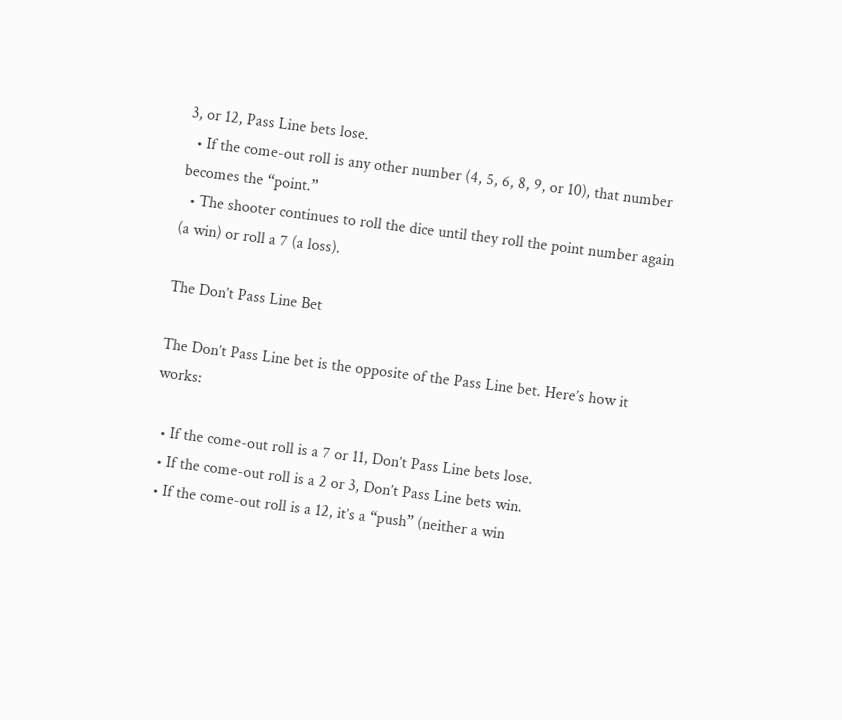3, or 12, Pass Line bets lose.
  • If the come-out roll is any other number (4, 5, 6, 8, 9, or 10), that number becomes the “point.”
  • The shooter continues to roll the dice until they roll the point number again (a win) or roll a 7 (a loss).

The Don’t Pass Line Bet

The Don’t Pass Line bet is the opposite of the Pass Line bet. Here’s how it works:

  • If the come-out roll is a 7 or 11, Don’t Pass Line bets lose.
  • If the come-out roll is a 2 or 3, Don’t Pass Line bets win.
  • If the come-out roll is a 12, it’s a “push” (neither a win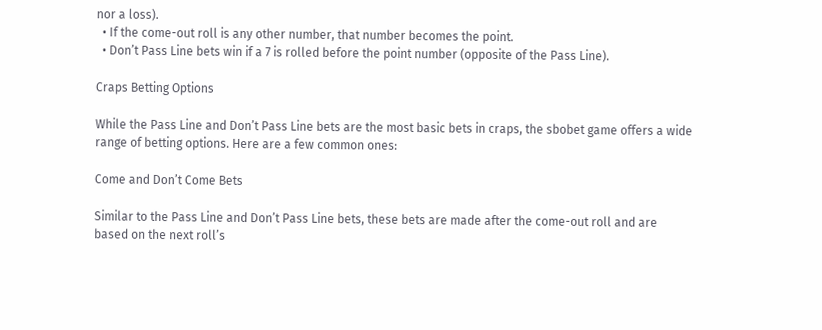nor a loss).
  • If the come-out roll is any other number, that number becomes the point.
  • Don’t Pass Line bets win if a 7 is rolled before the point number (opposite of the Pass Line).

Craps Betting Options

While the Pass Line and Don’t Pass Line bets are the most basic bets in craps, the sbobet game offers a wide range of betting options. Here are a few common ones:

Come and Don’t Come Bets

Similar to the Pass Line and Don’t Pass Line bets, these bets are made after the come-out roll and are based on the next roll’s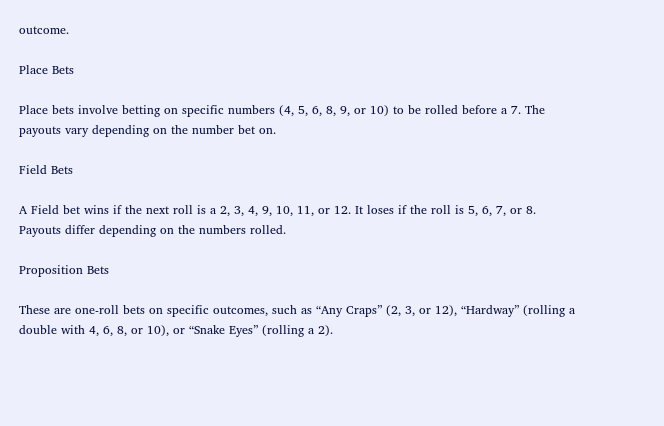outcome.

Place Bets

Place bets involve betting on specific numbers (4, 5, 6, 8, 9, or 10) to be rolled before a 7. The payouts vary depending on the number bet on.

Field Bets

A Field bet wins if the next roll is a 2, 3, 4, 9, 10, 11, or 12. It loses if the roll is 5, 6, 7, or 8. Payouts differ depending on the numbers rolled.

Proposition Bets

These are one-roll bets on specific outcomes, such as “Any Craps” (2, 3, or 12), “Hardway” (rolling a double with 4, 6, 8, or 10), or “Snake Eyes” (rolling a 2).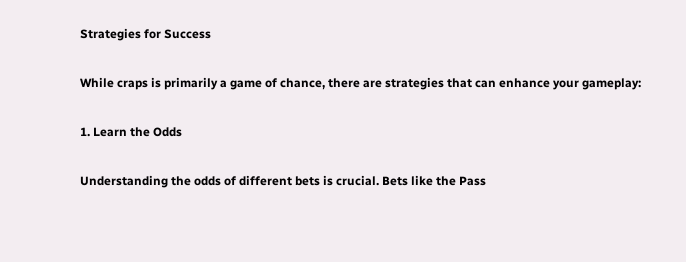Strategies for Success

While craps is primarily a game of chance, there are strategies that can enhance your gameplay:

1. Learn the Odds

Understanding the odds of different bets is crucial. Bets like the Pass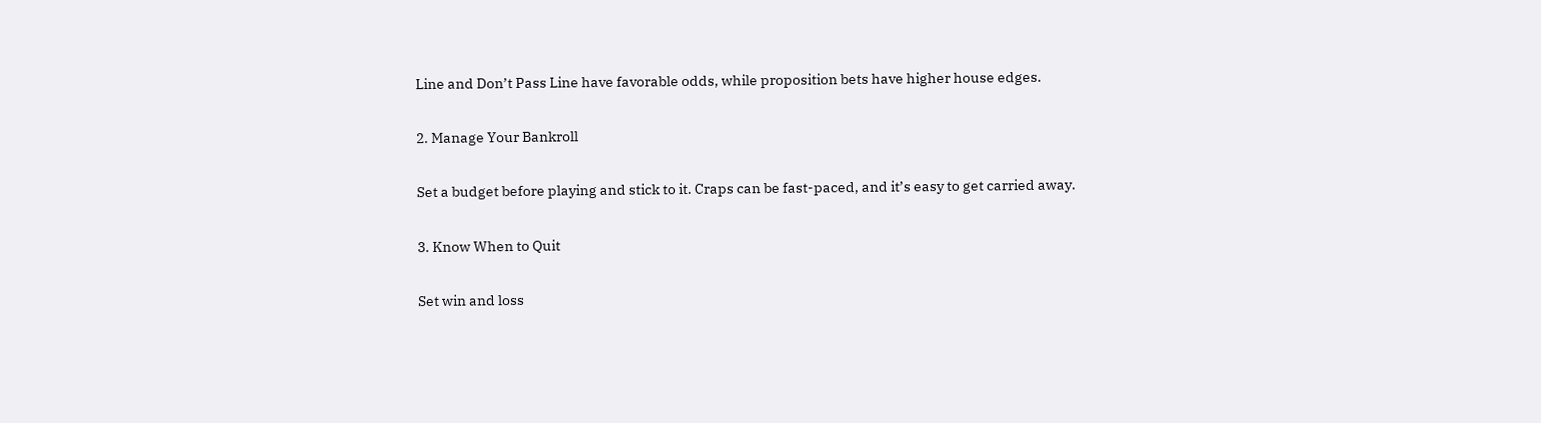Line and Don’t Pass Line have favorable odds, while proposition bets have higher house edges.

2. Manage Your Bankroll

Set a budget before playing and stick to it. Craps can be fast-paced, and it’s easy to get carried away.

3. Know When to Quit

Set win and loss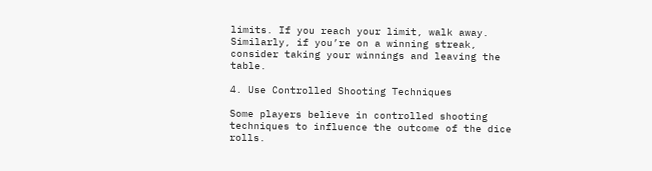limits. If you reach your limit, walk away. Similarly, if you’re on a winning streak, consider taking your winnings and leaving the table.

4. Use Controlled Shooting Techniques

Some players believe in controlled shooting techniques to influence the outcome of the dice rolls.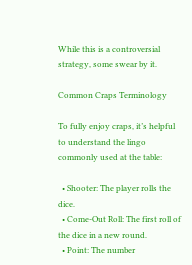While this is a controversial strategy, some swear by it.

Common Craps Terminology

To fully enjoy craps, it’s helpful to understand the lingo commonly used at the table:

  • Shooter: The player rolls the dice.
  • Come-Out Roll: The first roll of the dice in a new round.
  • Point: The number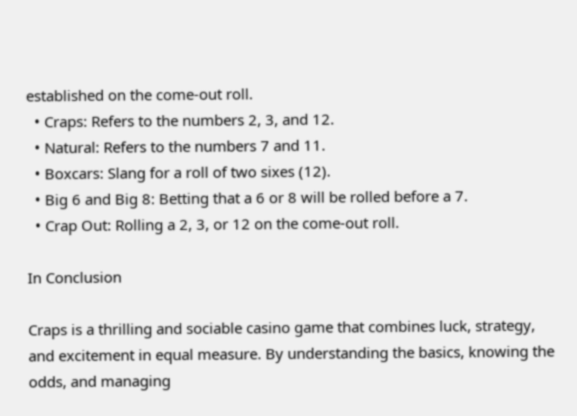established on the come-out roll.
  • Craps: Refers to the numbers 2, 3, and 12.
  • Natural: Refers to the numbers 7 and 11.
  • Boxcars: Slang for a roll of two sixes (12).
  • Big 6 and Big 8: Betting that a 6 or 8 will be rolled before a 7.
  • Crap Out: Rolling a 2, 3, or 12 on the come-out roll.

In Conclusion

Craps is a thrilling and sociable casino game that combines luck, strategy, and excitement in equal measure. By understanding the basics, knowing the odds, and managing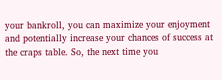your bankroll, you can maximize your enjoyment and potentially increase your chances of success at the craps table. So, the next time you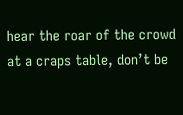hear the roar of the crowd at a craps table, don’t be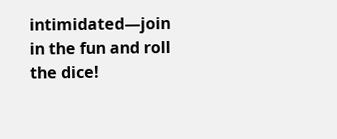intimidated—join in the fun and roll the dice!